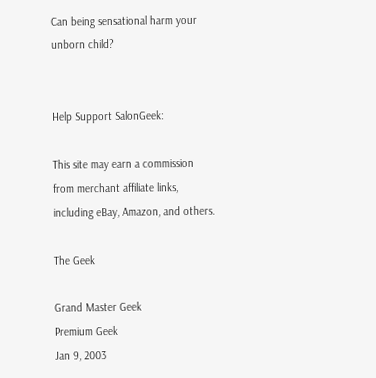Can being sensational harm your unborn child?


Help Support SalonGeek:

This site may earn a commission from merchant affiliate links, including eBay, Amazon, and others.

The Geek

Grand Master Geek
Premium Geek
Jan 9, 2003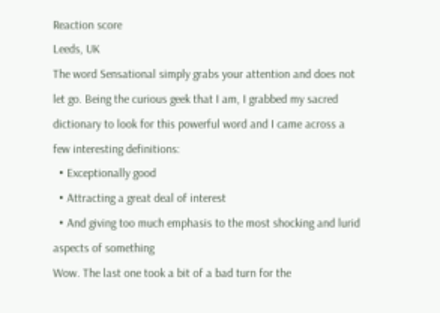Reaction score
Leeds, UK
The word Sensational simply grabs your attention and does not let go. Being the curious geek that I am, I grabbed my sacred dictionary to look for this powerful word and I came across a few interesting definitions:
  • Exceptionally good
  • Attracting a great deal of interest
  • And giving too much emphasis to the most shocking and lurid aspects of something
Wow. The last one took a bit of a bad turn for the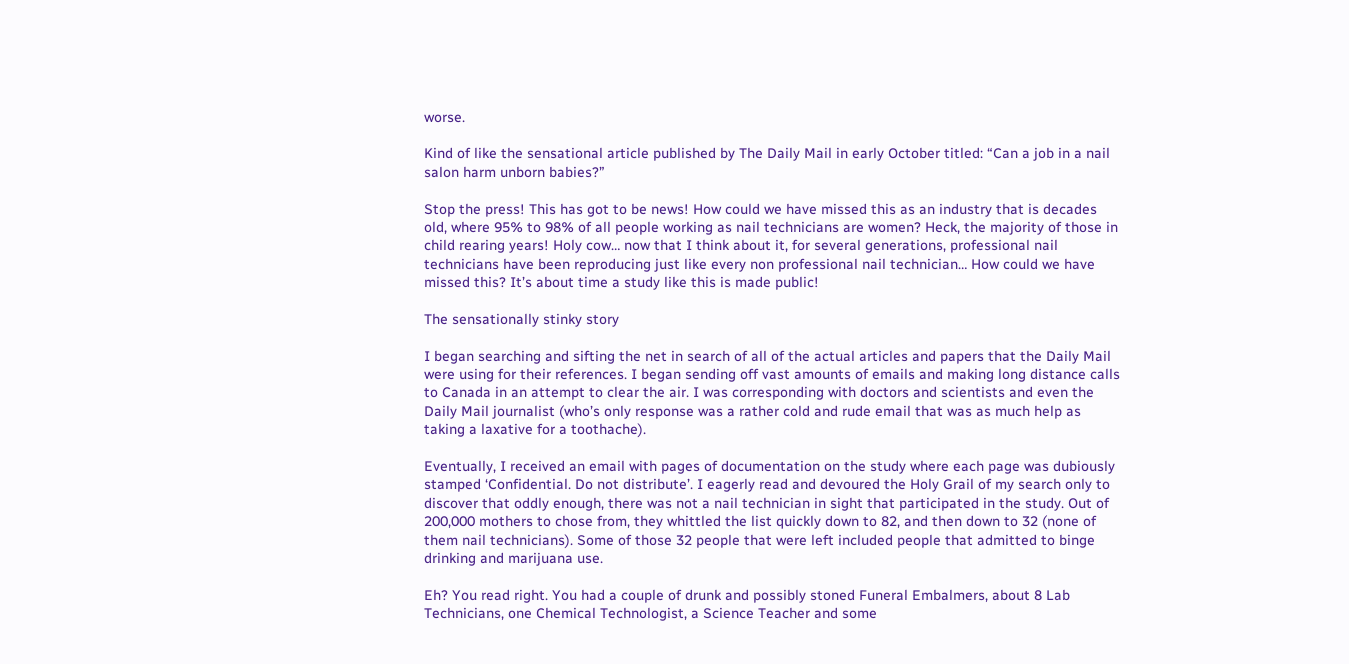worse.

Kind of like the sensational article published by The Daily Mail in early October titled: “Can a job in a nail salon harm unborn babies?”

Stop the press! This has got to be news! How could we have missed this as an industry that is decades old, where 95% to 98% of all people working as nail technicians are women? Heck, the majority of those in child rearing years! Holy cow… now that I think about it, for several generations, professional nail technicians have been reproducing just like every non professional nail technician… How could we have missed this? It’s about time a study like this is made public!

The sensationally stinky story

I began searching and sifting the net in search of all of the actual articles and papers that the Daily Mail were using for their references. I began sending off vast amounts of emails and making long distance calls to Canada in an attempt to clear the air. I was corresponding with doctors and scientists and even the Daily Mail journalist (who’s only response was a rather cold and rude email that was as much help as taking a laxative for a toothache).

Eventually, I received an email with pages of documentation on the study where each page was dubiously stamped ‘Confidential. Do not distribute’. I eagerly read and devoured the Holy Grail of my search only to discover that oddly enough, there was not a nail technician in sight that participated in the study. Out of 200,000 mothers to chose from, they whittled the list quickly down to 82, and then down to 32 (none of them nail technicians). Some of those 32 people that were left included people that admitted to binge drinking and marijuana use.

Eh? You read right. You had a couple of drunk and possibly stoned Funeral Embalmers, about 8 Lab Technicians, one Chemical Technologist, a Science Teacher and some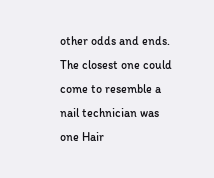other odds and ends. The closest one could come to resemble a nail technician was one Hair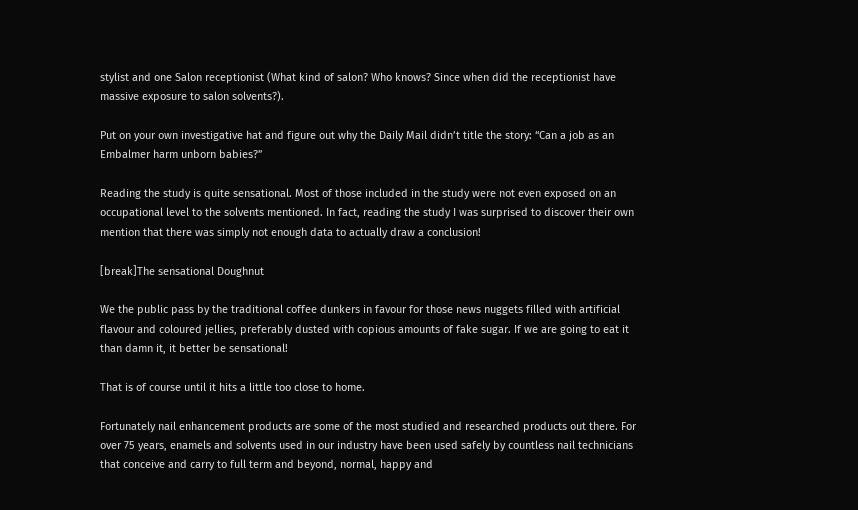stylist and one Salon receptionist (What kind of salon? Who knows? Since when did the receptionist have massive exposure to salon solvents?).

Put on your own investigative hat and figure out why the Daily Mail didn’t title the story: “Can a job as an Embalmer harm unborn babies?”

Reading the study is quite sensational. Most of those included in the study were not even exposed on an occupational level to the solvents mentioned. In fact, reading the study I was surprised to discover their own mention that there was simply not enough data to actually draw a conclusion!

[break]The sensational Doughnut

We the public pass by the traditional coffee dunkers in favour for those news nuggets filled with artificial flavour and coloured jellies, preferably dusted with copious amounts of fake sugar. If we are going to eat it than damn it, it better be sensational!

That is of course until it hits a little too close to home.

Fortunately nail enhancement products are some of the most studied and researched products out there. For over 75 years, enamels and solvents used in our industry have been used safely by countless nail technicians that conceive and carry to full term and beyond, normal, happy and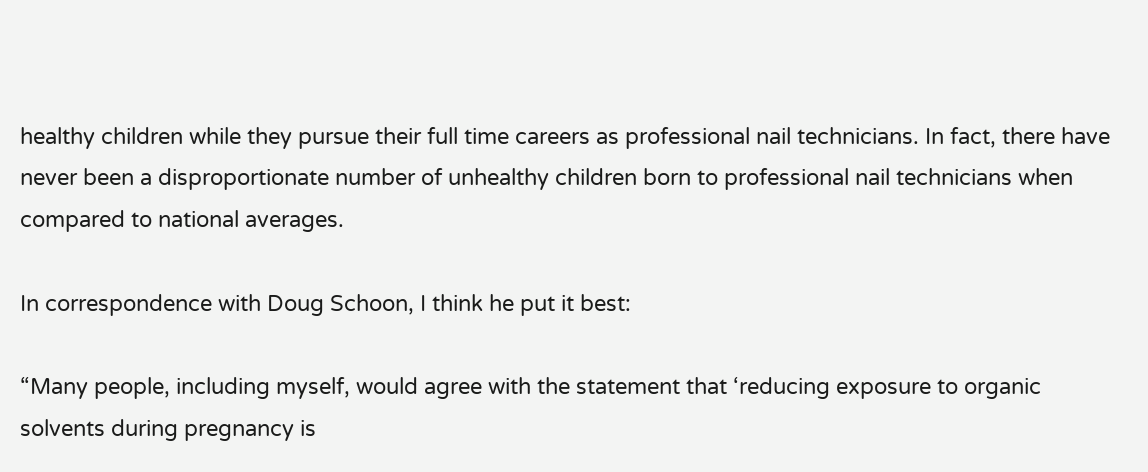healthy children while they pursue their full time careers as professional nail technicians. In fact, there have never been a disproportionate number of unhealthy children born to professional nail technicians when compared to national averages.

In correspondence with Doug Schoon, I think he put it best:

“Many people, including myself, would agree with the statement that ‘reducing exposure to organic solvents during pregnancy is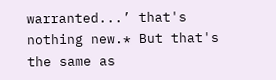warranted...’ that's nothing new.* But that's the same as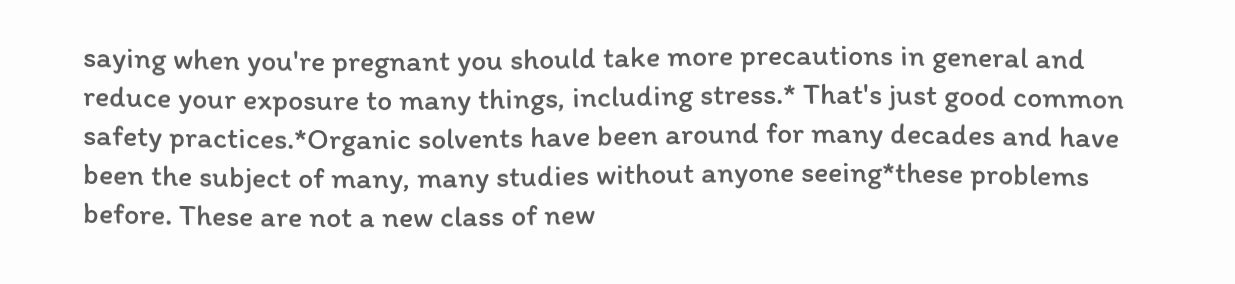saying when you're pregnant you should take more precautions in general and reduce your exposure to many things, including stress.* That's just good common safety practices.*Organic solvents have been around for many decades and have been the subject of many, many studies without anyone seeing*these problems before. These are not a new class of new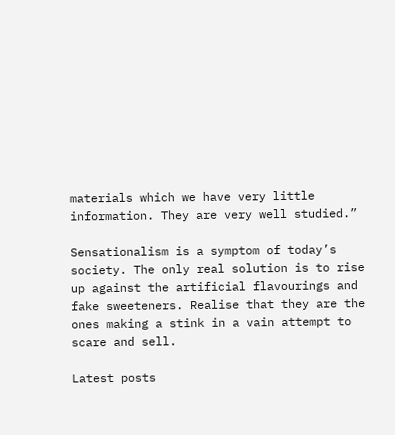materials which we have very little information. They are very well studied.”

Sensationalism is a symptom of today’s society. The only real solution is to rise up against the artificial flavourings and fake sweeteners. Realise that they are the ones making a stink in a vain attempt to scare and sell.

Latest posts